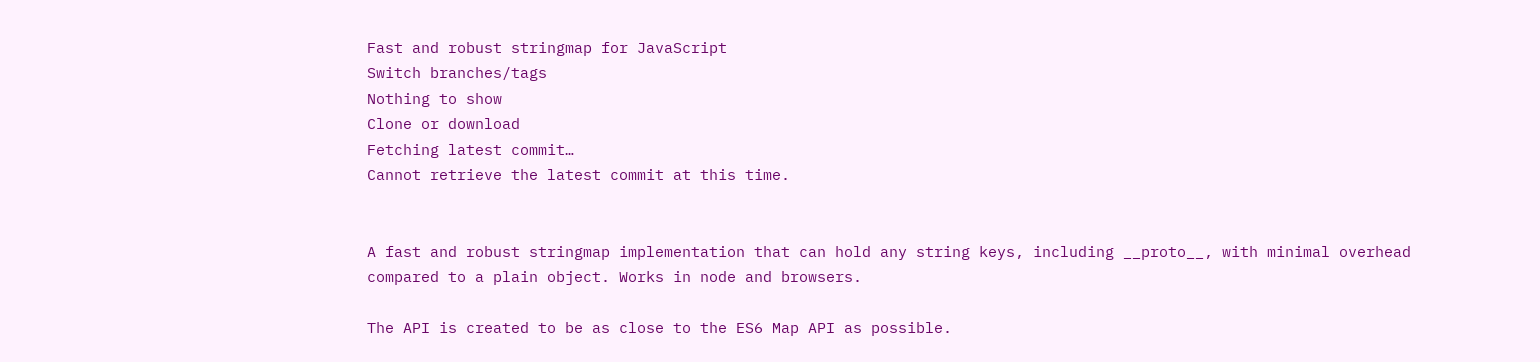Fast and robust stringmap for JavaScript
Switch branches/tags
Nothing to show
Clone or download
Fetching latest commit…
Cannot retrieve the latest commit at this time.


A fast and robust stringmap implementation that can hold any string keys, including __proto__, with minimal overhead compared to a plain object. Works in node and browsers.

The API is created to be as close to the ES6 Map API as possible.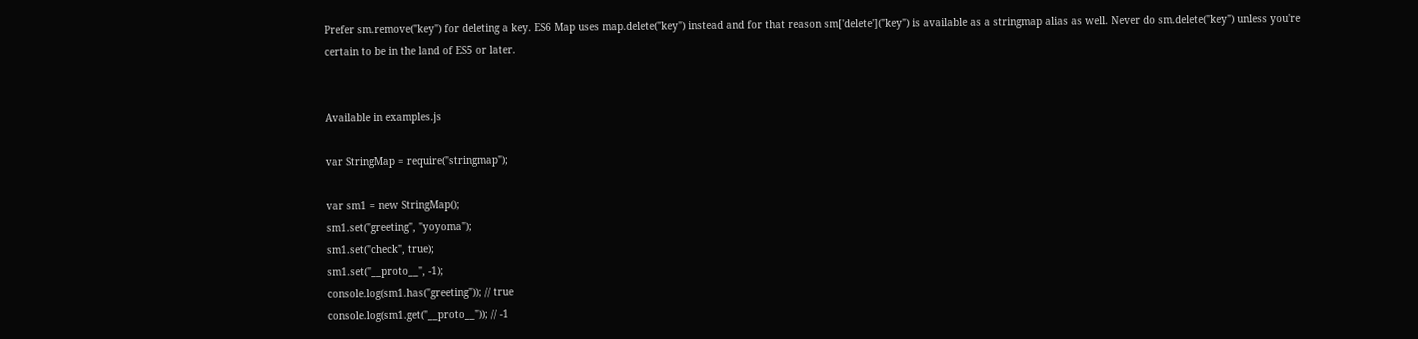Prefer sm.remove("key") for deleting a key. ES6 Map uses map.delete("key") instead and for that reason sm['delete']("key") is available as a stringmap alias as well. Never do sm.delete("key") unless you're certain to be in the land of ES5 or later.


Available in examples.js

var StringMap = require("stringmap");

var sm1 = new StringMap();
sm1.set("greeting", "yoyoma");
sm1.set("check", true);
sm1.set("__proto__", -1);
console.log(sm1.has("greeting")); // true
console.log(sm1.get("__proto__")); // -1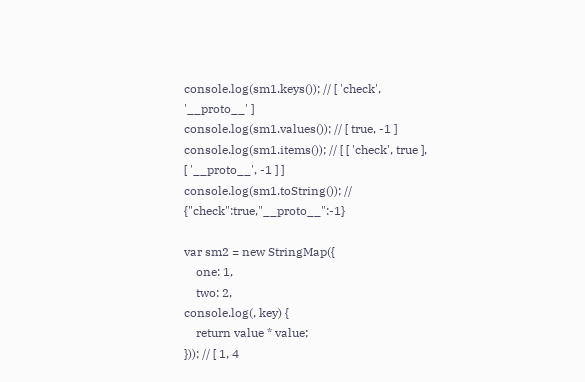console.log(sm1.keys()); // [ 'check', '__proto__' ]
console.log(sm1.values()); // [ true, -1 ]
console.log(sm1.items()); // [ [ 'check', true ], [ '__proto__', -1 ] ]
console.log(sm1.toString()); // {"check":true,"__proto__":-1}

var sm2 = new StringMap({
    one: 1,
    two: 2,
console.log(, key) {
    return value * value;
})); // [ 1, 4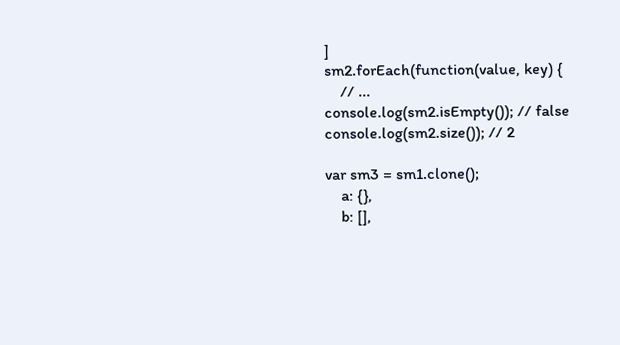]
sm2.forEach(function(value, key) {
    // ...
console.log(sm2.isEmpty()); // false
console.log(sm2.size()); // 2

var sm3 = sm1.clone();
    a: {},
    b: [],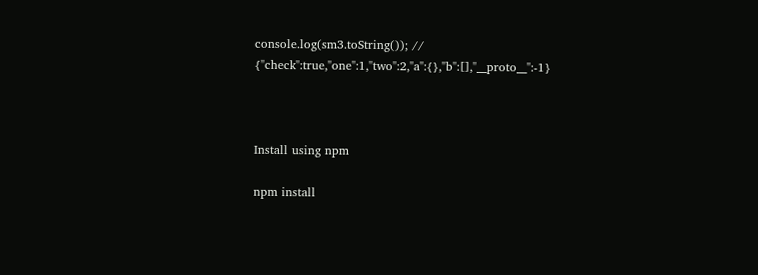console.log(sm3.toString()); // {"check":true,"one":1,"two":2,"a":{},"b":[],"__proto__":-1}



Install using npm

npm install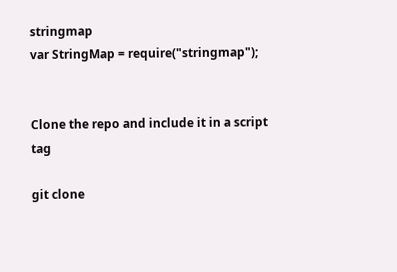stringmap
var StringMap = require("stringmap");


Clone the repo and include it in a script tag

git clone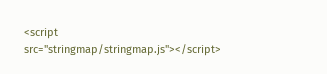<script src="stringmap/stringmap.js"></script>